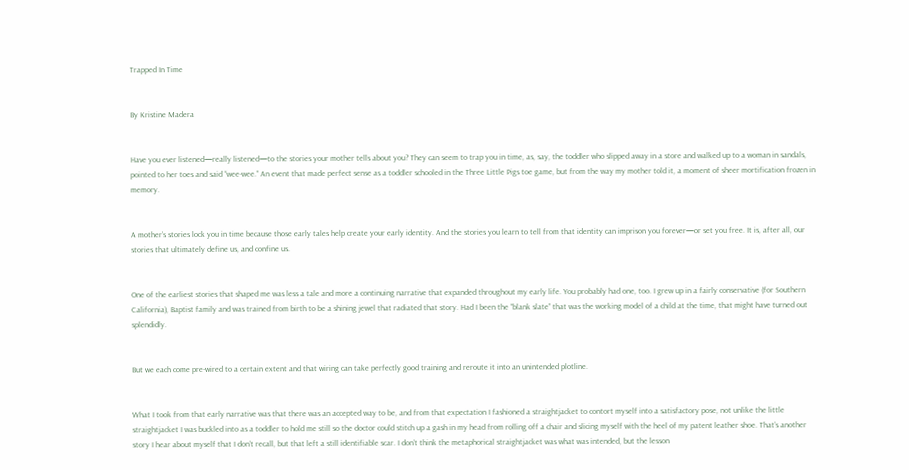Trapped In Time


By Kristine Madera


Have you ever listened—really listened—to the stories your mother tells about you? They can seem to trap you in time, as, say, the toddler who slipped away in a store and walked up to a woman in sandals, pointed to her toes and said “wee-wee.” An event that made perfect sense as a toddler schooled in the Three Little Pigs toe game, but from the way my mother told it, a moment of sheer mortification frozen in memory.


A mother’s stories lock you in time because those early tales help create your early identity. And the stories you learn to tell from that identity can imprison you forever—or set you free. It is, after all, our stories that ultimately define us, and confine us.


One of the earliest stories that shaped me was less a tale and more a continuing narrative that expanded throughout my early life. You probably had one, too. I grew up in a fairly conservative (for Southern California), Baptist family and was trained from birth to be a shining jewel that radiated that story. Had I been the “blank slate” that was the working model of a child at the time, that might have turned out splendidly.


But we each come pre-wired to a certain extent and that wiring can take perfectly good training and reroute it into an unintended plotline.


What I took from that early narrative was that there was an accepted way to be, and from that expectation I fashioned a straightjacket to contort myself into a satisfactory pose, not unlike the little straightjacket I was buckled into as a toddler to hold me still so the doctor could stitch up a gash in my head from rolling off a chair and slicing myself with the heel of my patent leather shoe. That’s another story I hear about myself that I don’t recall, but that left a still identifiable scar. I don’t think the metaphorical straightjacket was what was intended, but the lesson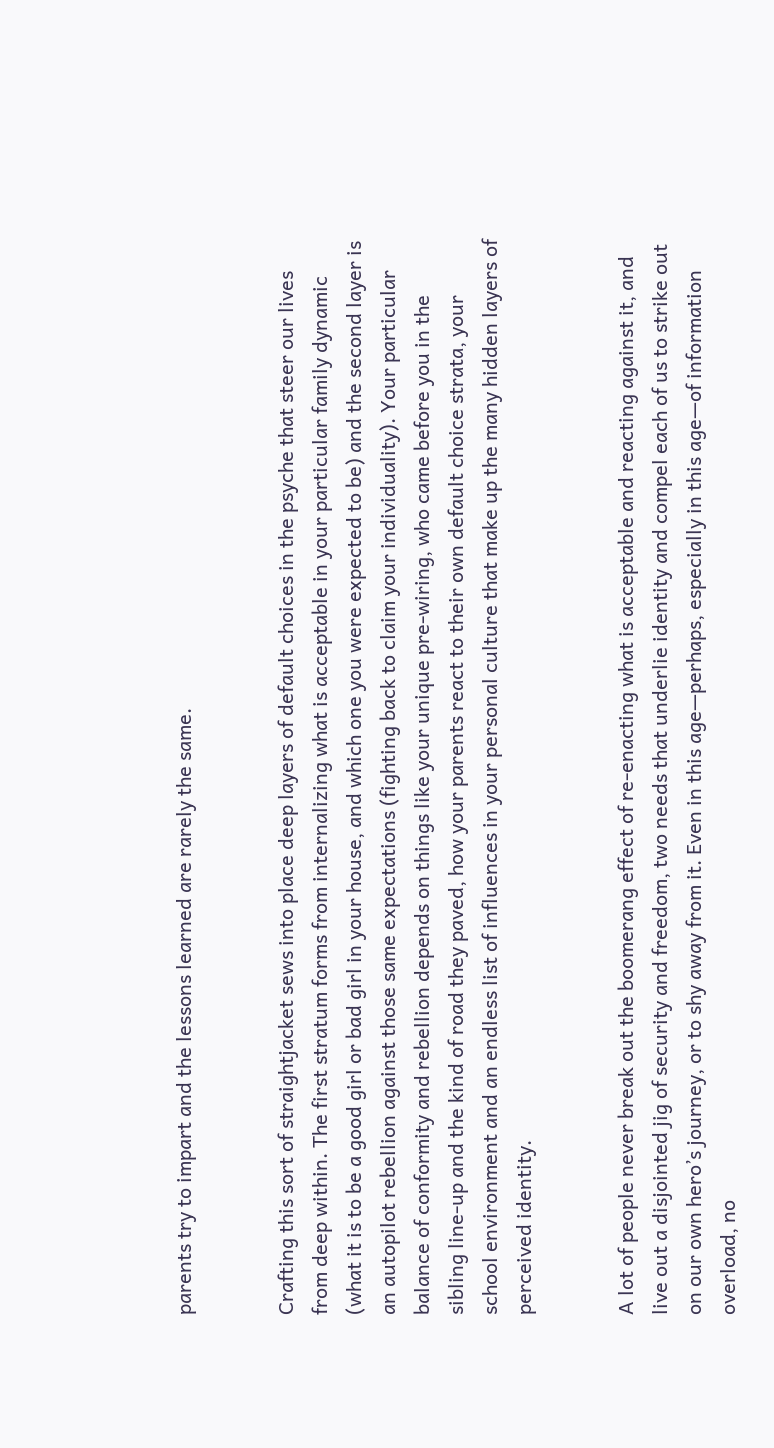parents try to impart and the lessons learned are rarely the same.


Crafting this sort of straightjacket sews into place deep layers of default choices in the psyche that steer our lives from deep within. The first stratum forms from internalizing what is acceptable in your particular family dynamic (what it is to be a good girl or bad girl in your house, and which one you were expected to be) and the second layer is an autopilot rebellion against those same expectations (fighting back to claim your individuality). Your particular balance of conformity and rebellion depends on things like your unique pre-wiring, who came before you in the sibling line-up and the kind of road they paved, how your parents react to their own default choice strata, your school environment and an endless list of influences in your personal culture that make up the many hidden layers of perceived identity.


A lot of people never break out the boomerang effect of re-enacting what is acceptable and reacting against it, and live out a disjointed jig of security and freedom, two needs that underlie identity and compel each of us to strike out on our own hero’s journey, or to shy away from it. Even in this age—perhaps, especially in this age—of information overload, no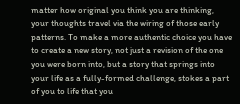matter how original you think you are thinking, your thoughts travel via the wiring of those early patterns. To make a more authentic choice you have to create a new story, not just a revision of the one you were born into, but a story that springs into your life as a fully-formed challenge, stokes a part of you to life that you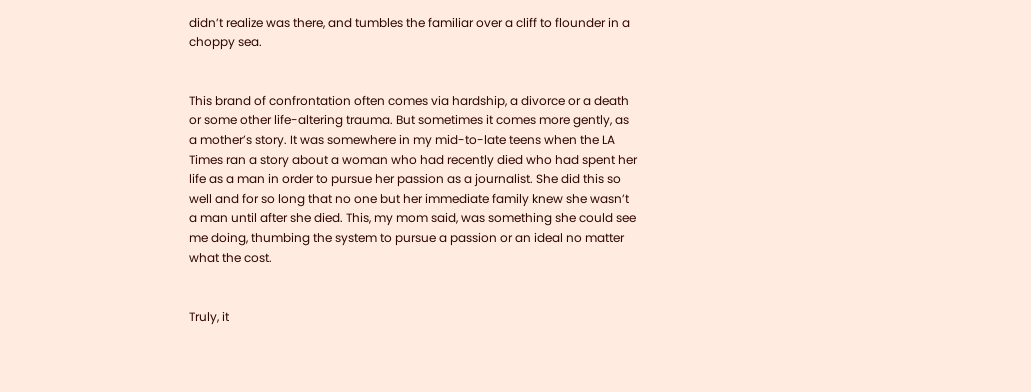didn’t realize was there, and tumbles the familiar over a cliff to flounder in a choppy sea.


This brand of confrontation often comes via hardship, a divorce or a death or some other life-altering trauma. But sometimes it comes more gently, as a mother’s story. It was somewhere in my mid-to-late teens when the LA Times ran a story about a woman who had recently died who had spent her life as a man in order to pursue her passion as a journalist. She did this so well and for so long that no one but her immediate family knew she wasn’t a man until after she died. This, my mom said, was something she could see me doing, thumbing the system to pursue a passion or an ideal no matter what the cost.


Truly, it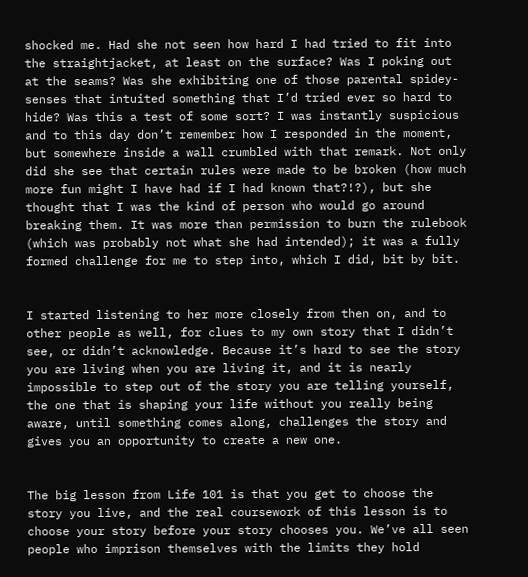shocked me. Had she not seen how hard I had tried to fit into the straightjacket, at least on the surface? Was I poking out at the seams? Was she exhibiting one of those parental spidey-senses that intuited something that I’d tried ever so hard to hide? Was this a test of some sort? I was instantly suspicious and to this day don’t remember how I responded in the moment, but somewhere inside a wall crumbled with that remark. Not only did she see that certain rules were made to be broken (how much more fun might I have had if I had known that?!?), but she thought that I was the kind of person who would go around breaking them. It was more than permission to burn the rulebook (which was probably not what she had intended); it was a fully formed challenge for me to step into, which I did, bit by bit.


I started listening to her more closely from then on, and to other people as well, for clues to my own story that I didn’t see, or didn’t acknowledge. Because it’s hard to see the story you are living when you are living it, and it is nearly impossible to step out of the story you are telling yourself, the one that is shaping your life without you really being aware, until something comes along, challenges the story and gives you an opportunity to create a new one.


The big lesson from Life 101 is that you get to choose the story you live, and the real coursework of this lesson is to choose your story before your story chooses you. We’ve all seen people who imprison themselves with the limits they hold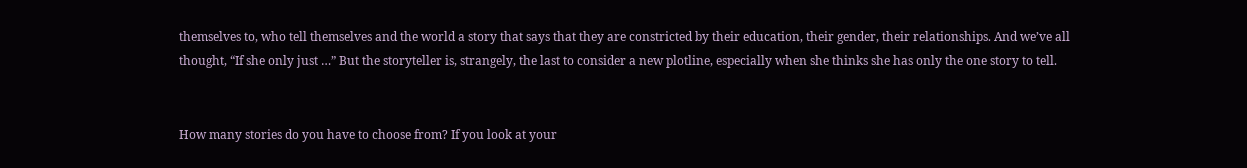themselves to, who tell themselves and the world a story that says that they are constricted by their education, their gender, their relationships. And we’ve all thought, “If she only just …” But the storyteller is, strangely, the last to consider a new plotline, especially when she thinks she has only the one story to tell.


How many stories do you have to choose from? If you look at your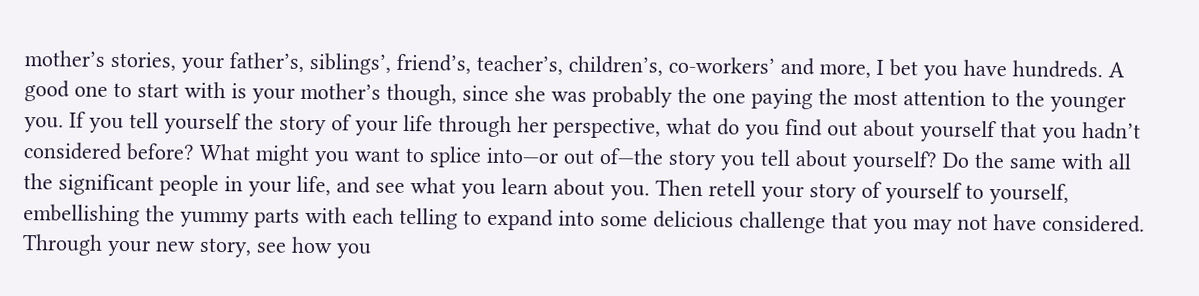mother’s stories, your father’s, siblings’, friend’s, teacher’s, children’s, co-workers’ and more, I bet you have hundreds. A good one to start with is your mother’s though, since she was probably the one paying the most attention to the younger you. If you tell yourself the story of your life through her perspective, what do you find out about yourself that you hadn’t considered before? What might you want to splice into—or out of—the story you tell about yourself? Do the same with all the significant people in your life, and see what you learn about you. Then retell your story of yourself to yourself, embellishing the yummy parts with each telling to expand into some delicious challenge that you may not have considered. Through your new story, see how you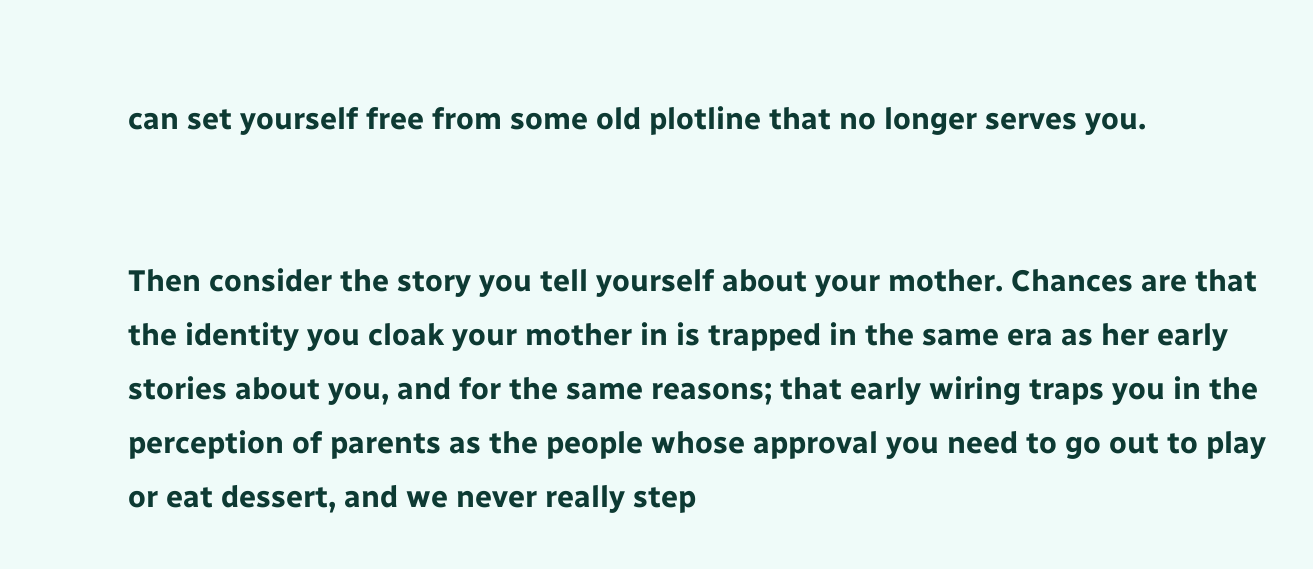can set yourself free from some old plotline that no longer serves you.


Then consider the story you tell yourself about your mother. Chances are that the identity you cloak your mother in is trapped in the same era as her early stories about you, and for the same reasons; that early wiring traps you in the perception of parents as the people whose approval you need to go out to play or eat dessert, and we never really step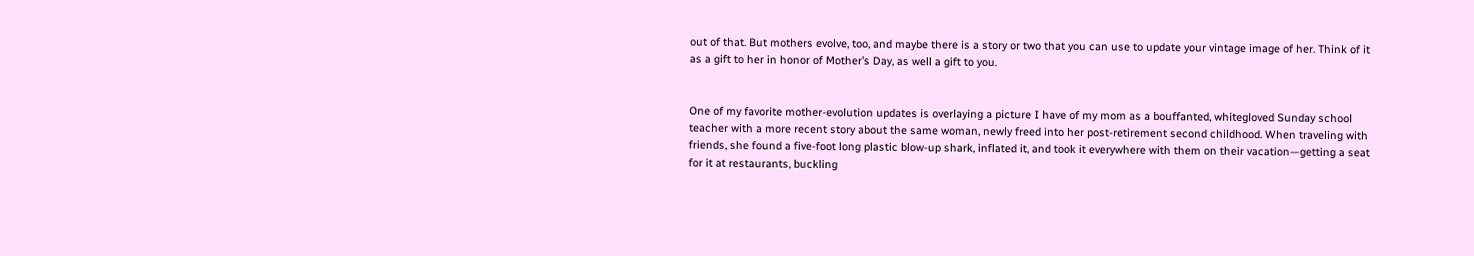out of that. But mothers evolve, too, and maybe there is a story or two that you can use to update your vintage image of her. Think of it as a gift to her in honor of Mother’s Day, as well a gift to you.


One of my favorite mother-evolution updates is overlaying a picture I have of my mom as a bouffanted, whitegloved Sunday school teacher with a more recent story about the same woman, newly freed into her post-retirement second childhood. When traveling with friends, she found a five-foot long plastic blow-up shark, inflated it, and took it everywhere with them on their vacation—getting a seat for it at restaurants, buckling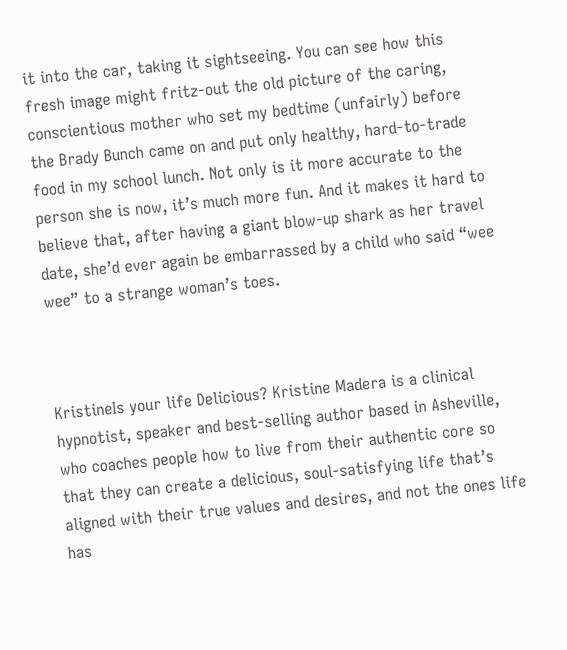it into the car, taking it sightseeing. You can see how this fresh image might fritz-out the old picture of the caring, conscientious mother who set my bedtime (unfairly) before the Brady Bunch came on and put only healthy, hard-to-trade food in my school lunch. Not only is it more accurate to the person she is now, it’s much more fun. And it makes it hard to believe that, after having a giant blow-up shark as her travel date, she’d ever again be embarrassed by a child who said “wee wee” to a strange woman’s toes.



KristineIs your life Delicious? Kristine Madera is a clinical hypnotist, speaker and best-selling author based in Asheville, who coaches people how to live from their authentic core so that they can create a delicious, soul-satisfying life that’s aligned with their true values and desires, and not the ones life has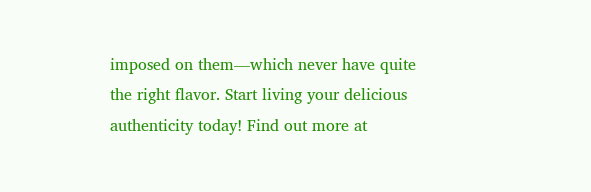imposed on them—which never have quite the right flavor. Start living your delicious authenticity today! Find out more at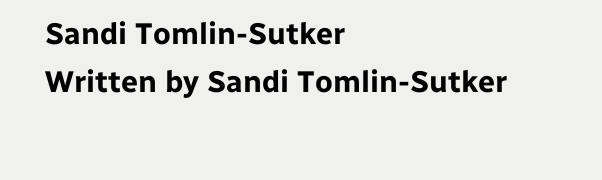Sandi Tomlin-Sutker
Written by Sandi Tomlin-Sutker